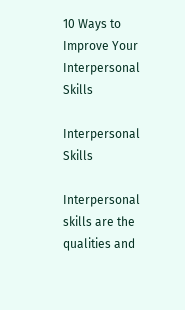10 Ways to Improve Your Interpersonal Skills

Interpersonal Skills

Interpersonal skills are the qualities and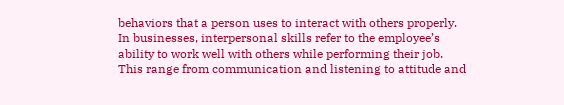behaviors that a person uses to interact with others properly. In businesses, interpersonal skills refer to the employee’s ability to work well with others while performing their job. This range from communication and listening to attitude and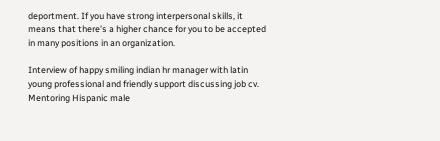deportment. If you have strong interpersonal skills, it means that there’s a higher chance for you to be accepted in many positions in an organization.

Interview of happy smiling indian hr manager with latin young professional and friendly support discussing job cv. Mentoring Hispanic male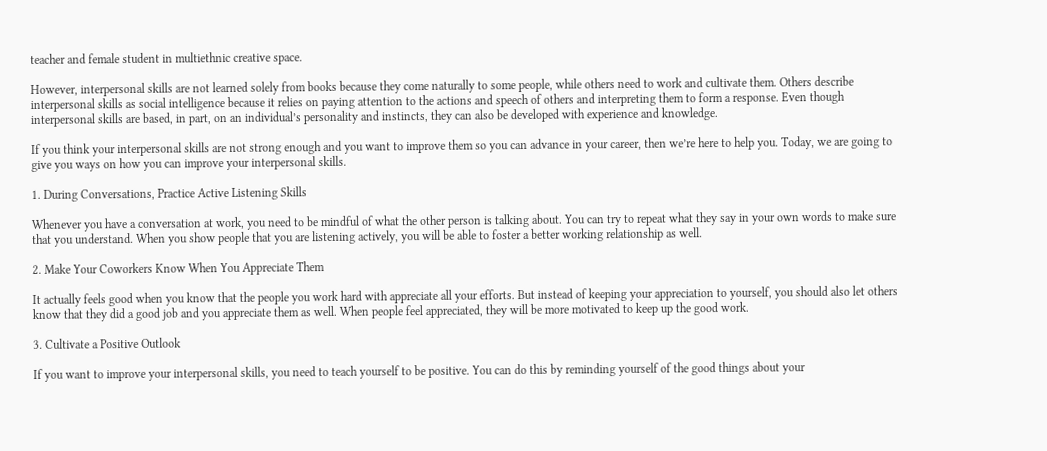teacher and female student in multiethnic creative space.

However, interpersonal skills are not learned solely from books because they come naturally to some people, while others need to work and cultivate them. Others describe interpersonal skills as social intelligence because it relies on paying attention to the actions and speech of others and interpreting them to form a response. Even though interpersonal skills are based, in part, on an individual’s personality and instincts, they can also be developed with experience and knowledge.

If you think your interpersonal skills are not strong enough and you want to improve them so you can advance in your career, then we’re here to help you. Today, we are going to give you ways on how you can improve your interpersonal skills.

1. During Conversations, Practice Active Listening Skills

Whenever you have a conversation at work, you need to be mindful of what the other person is talking about. You can try to repeat what they say in your own words to make sure that you understand. When you show people that you are listening actively, you will be able to foster a better working relationship as well.

2. Make Your Coworkers Know When You Appreciate Them

It actually feels good when you know that the people you work hard with appreciate all your efforts. But instead of keeping your appreciation to yourself, you should also let others know that they did a good job and you appreciate them as well. When people feel appreciated, they will be more motivated to keep up the good work.

3. Cultivate a Positive Outlook

If you want to improve your interpersonal skills, you need to teach yourself to be positive. You can do this by reminding yourself of the good things about your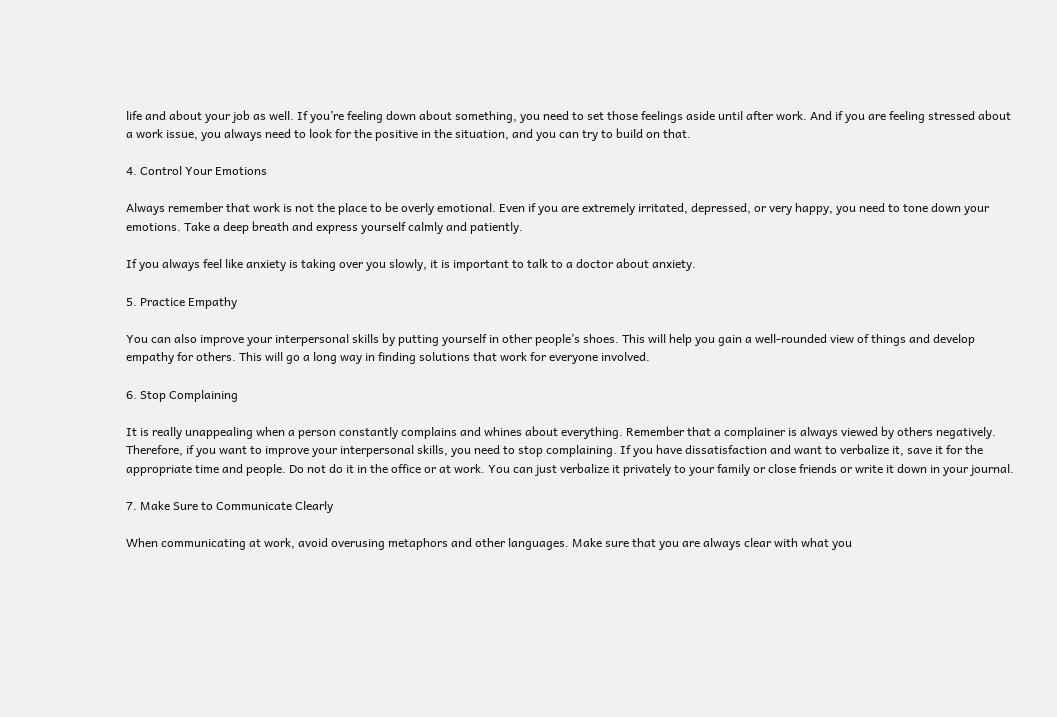life and about your job as well. If you’re feeling down about something, you need to set those feelings aside until after work. And if you are feeling stressed about a work issue, you always need to look for the positive in the situation, and you can try to build on that.

4. Control Your Emotions

Always remember that work is not the place to be overly emotional. Even if you are extremely irritated, depressed, or very happy, you need to tone down your emotions. Take a deep breath and express yourself calmly and patiently.

If you always feel like anxiety is taking over you slowly, it is important to talk to a doctor about anxiety.

5. Practice Empathy

You can also improve your interpersonal skills by putting yourself in other people’s shoes. This will help you gain a well-rounded view of things and develop empathy for others. This will go a long way in finding solutions that work for everyone involved.

6. Stop Complaining

It is really unappealing when a person constantly complains and whines about everything. Remember that a complainer is always viewed by others negatively. Therefore, if you want to improve your interpersonal skills, you need to stop complaining. If you have dissatisfaction and want to verbalize it, save it for the appropriate time and people. Do not do it in the office or at work. You can just verbalize it privately to your family or close friends or write it down in your journal.

7. Make Sure to Communicate Clearly

When communicating at work, avoid overusing metaphors and other languages. Make sure that you are always clear with what you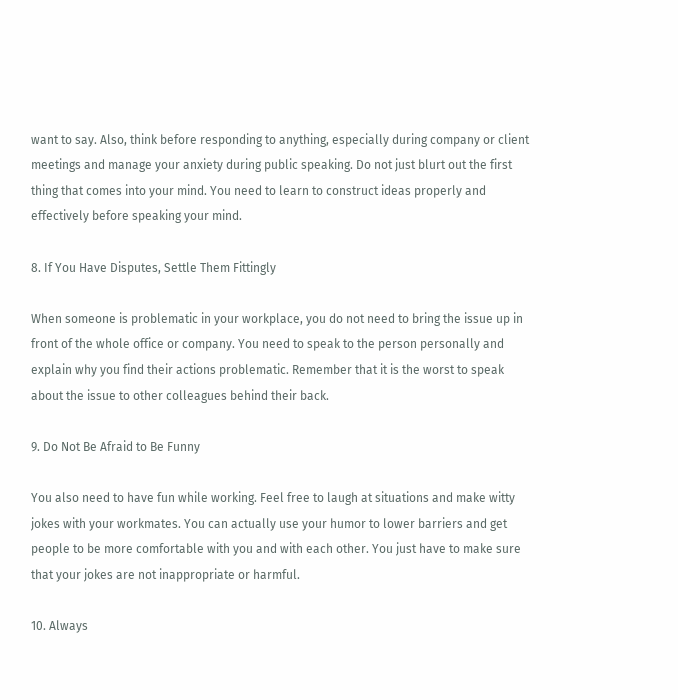want to say. Also, think before responding to anything, especially during company or client meetings and manage your anxiety during public speaking. Do not just blurt out the first thing that comes into your mind. You need to learn to construct ideas properly and effectively before speaking your mind.

8. If You Have Disputes, Settle Them Fittingly

When someone is problematic in your workplace, you do not need to bring the issue up in front of the whole office or company. You need to speak to the person personally and explain why you find their actions problematic. Remember that it is the worst to speak about the issue to other colleagues behind their back.

9. Do Not Be Afraid to Be Funny

You also need to have fun while working. Feel free to laugh at situations and make witty jokes with your workmates. You can actually use your humor to lower barriers and get people to be more comfortable with you and with each other. You just have to make sure that your jokes are not inappropriate or harmful.

10. Always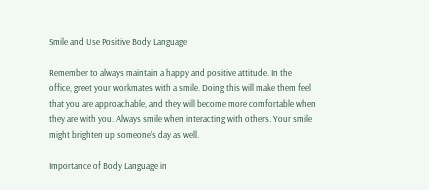Smile and Use Positive Body Language

Remember to always maintain a happy and positive attitude. In the office, greet your workmates with a smile. Doing this will make them feel that you are approachable, and they will become more comfortable when they are with you. Always smile when interacting with others. Your smile might brighten up someone’s day as well.

Importance of Body Language in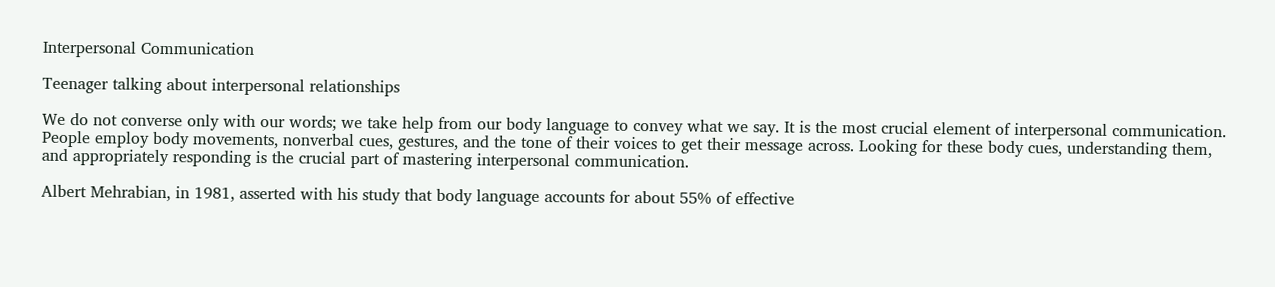Interpersonal Communication

Teenager talking about interpersonal relationships

We do not converse only with our words; we take help from our body language to convey what we say. It is the most crucial element of interpersonal communication. People employ body movements, nonverbal cues, gestures, and the tone of their voices to get their message across. Looking for these body cues, understanding them, and appropriately responding is the crucial part of mastering interpersonal communication.

Albert Mehrabian, in 1981, asserted with his study that body language accounts for about 55% of effective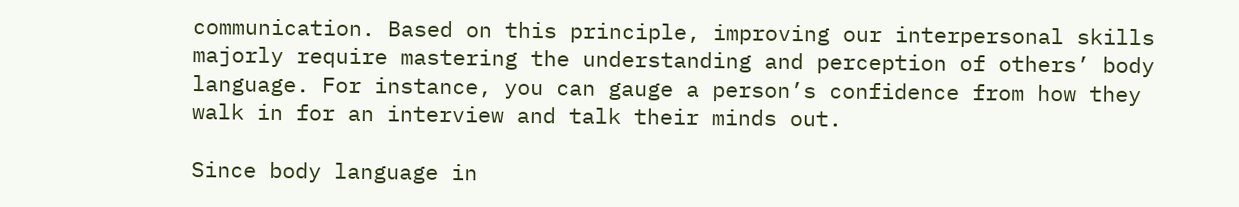communication. Based on this principle, improving our interpersonal skills majorly require mastering the understanding and perception of others’ body language. For instance, you can gauge a person’s confidence from how they walk in for an interview and talk their minds out.

Since body language in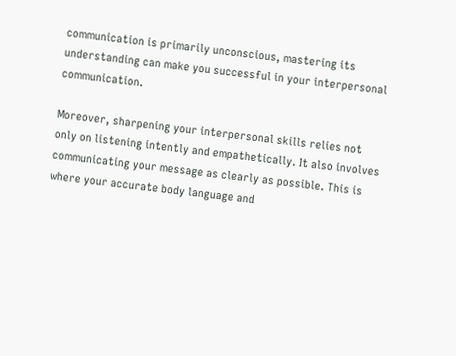communication is primarily unconscious, mastering its understanding can make you successful in your interpersonal communication.

Moreover, sharpening your interpersonal skills relies not only on listening intently and empathetically. It also involves communicating your message as clearly as possible. This is where your accurate body language and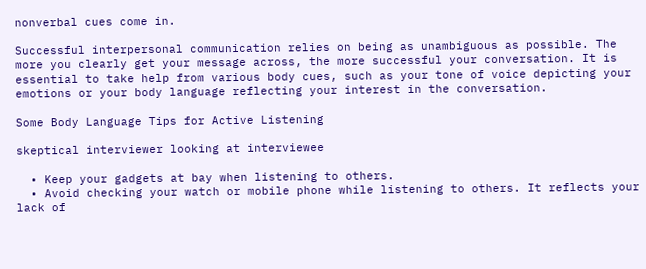nonverbal cues come in.

Successful interpersonal communication relies on being as unambiguous as possible. The more you clearly get your message across, the more successful your conversation. It is essential to take help from various body cues, such as your tone of voice depicting your emotions or your body language reflecting your interest in the conversation.

Some Body Language Tips for Active Listening

skeptical interviewer looking at interviewee

  • Keep your gadgets at bay when listening to others.
  • Avoid checking your watch or mobile phone while listening to others. It reflects your lack of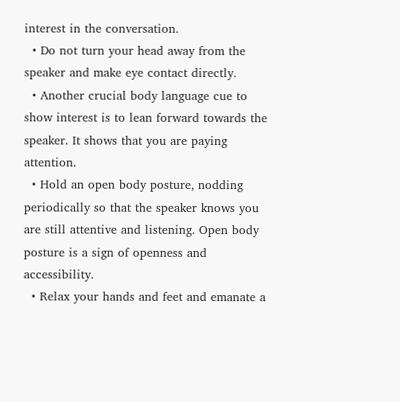interest in the conversation.
  • Do not turn your head away from the speaker and make eye contact directly.
  • Another crucial body language cue to show interest is to lean forward towards the speaker. It shows that you are paying attention.
  • Hold an open body posture, nodding periodically so that the speaker knows you are still attentive and listening. Open body posture is a sign of openness and accessibility.
  • Relax your hands and feet and emanate a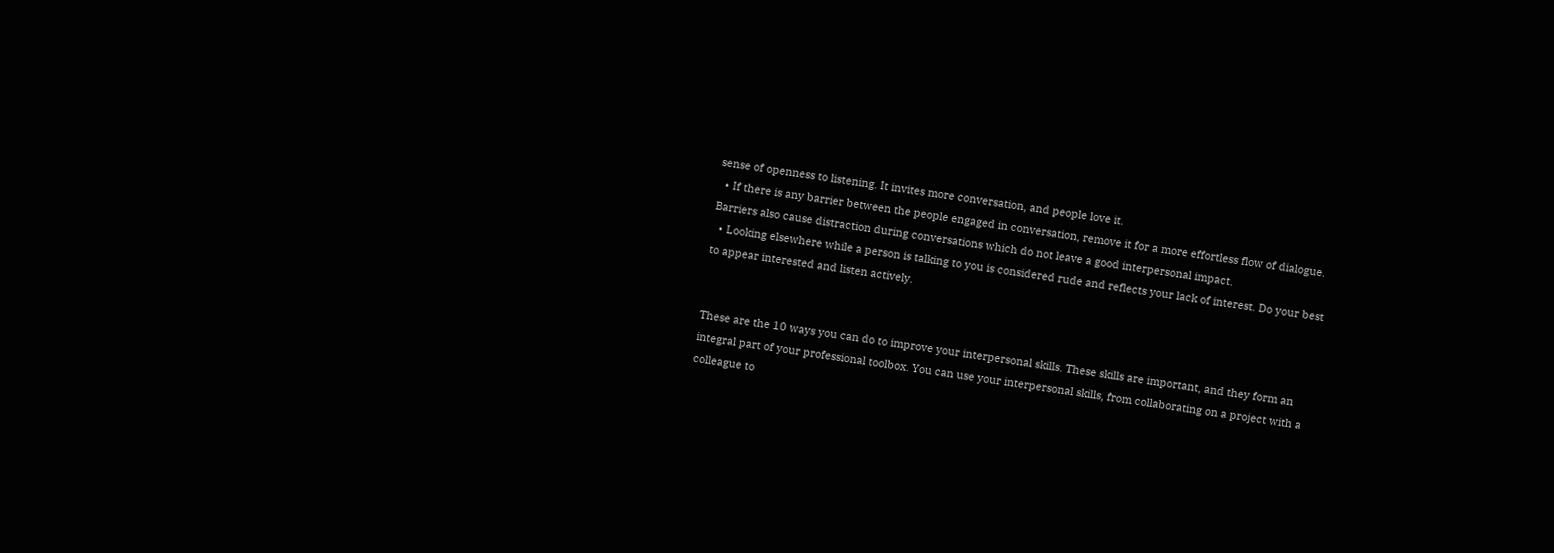sense of openness to listening. It invites more conversation, and people love it.
  • If there is any barrier between the people engaged in conversation, remove it for a more effortless flow of dialogue. Barriers also cause distraction during conversations which do not leave a good interpersonal impact.
  • Looking elsewhere while a person is talking to you is considered rude and reflects your lack of interest. Do your best to appear interested and listen actively.


These are the 10 ways you can do to improve your interpersonal skills. These skills are important, and they form an integral part of your professional toolbox. You can use your interpersonal skills, from collaborating on a project with a colleague to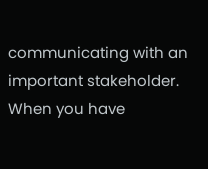communicating with an important stakeholder. When you have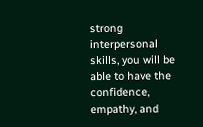strong interpersonal skills, you will be able to have the confidence, empathy, and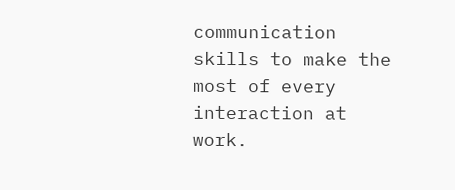communication skills to make the most of every interaction at work.